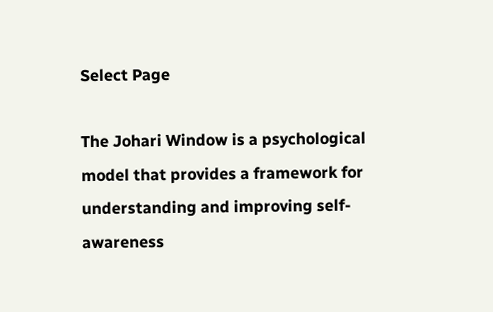Select Page

The Johari Window is a psychological model that provides a framework for understanding and improving self-awareness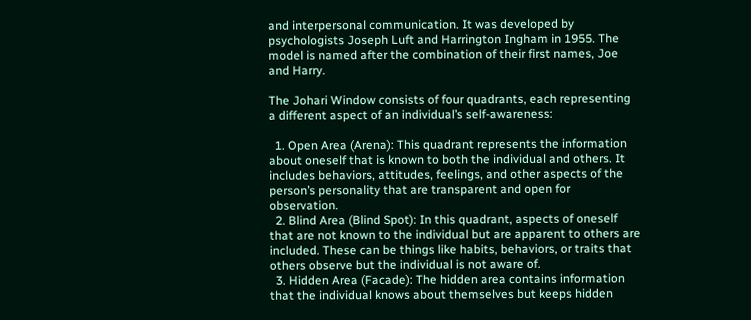and interpersonal communication. It was developed by psychologists Joseph Luft and Harrington Ingham in 1955. The model is named after the combination of their first names, Joe and Harry.

The Johari Window consists of four quadrants, each representing a different aspect of an individual’s self-awareness:

  1. Open Area (Arena): This quadrant represents the information about oneself that is known to both the individual and others. It includes behaviors, attitudes, feelings, and other aspects of the person’s personality that are transparent and open for observation.
  2. Blind Area (Blind Spot): In this quadrant, aspects of oneself that are not known to the individual but are apparent to others are included. These can be things like habits, behaviors, or traits that others observe but the individual is not aware of.
  3. Hidden Area (Facade): The hidden area contains information that the individual knows about themselves but keeps hidden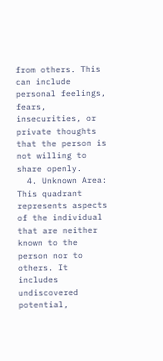from others. This can include personal feelings, fears, insecurities, or private thoughts that the person is not willing to share openly.
  4. Unknown Area: This quadrant represents aspects of the individual that are neither known to the person nor to others. It includes undiscovered potential,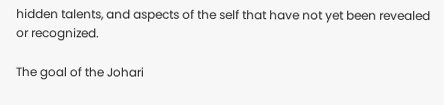hidden talents, and aspects of the self that have not yet been revealed or recognized.

The goal of the Johari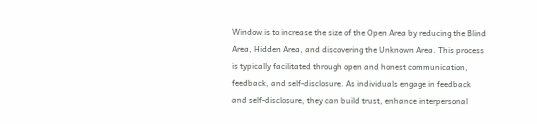Window is to increase the size of the Open Area by reducing the Blind Area, Hidden Area, and discovering the Unknown Area. This process is typically facilitated through open and honest communication, feedback, and self-disclosure. As individuals engage in feedback and self-disclosure, they can build trust, enhance interpersonal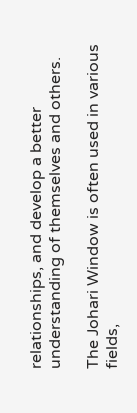relationships, and develop a better understanding of themselves and others.

The Johari Window is often used in various fields,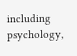including psychology,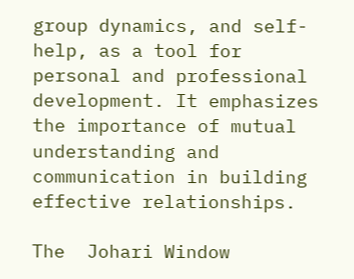group dynamics, and self-help, as a tool for personal and professional development. It emphasizes the importance of mutual understanding and communication in building effective relationships.

The  Johari Window